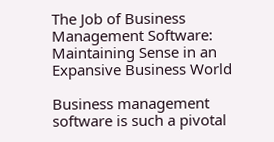The Job of Business Management Software: Maintaining Sense in an Expansive Business World

Business management software is such a pivotal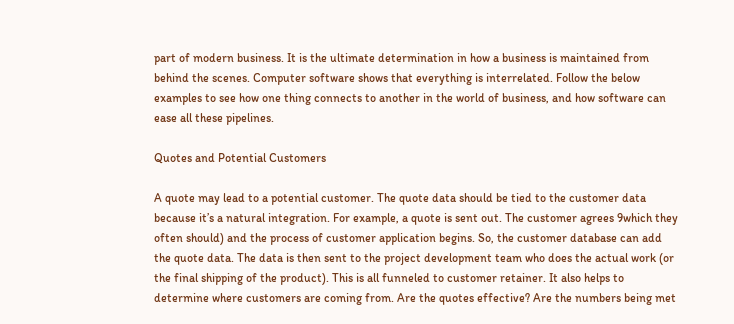part of modern business. It is the ultimate determination in how a business is maintained from behind the scenes. Computer software shows that everything is interrelated. Follow the below examples to see how one thing connects to another in the world of business, and how software can ease all these pipelines.

Quotes and Potential Customers

A quote may lead to a potential customer. The quote data should be tied to the customer data because it’s a natural integration. For example, a quote is sent out. The customer agrees 9which they often should) and the process of customer application begins. So, the customer database can add the quote data. The data is then sent to the project development team who does the actual work (or the final shipping of the product). This is all funneled to customer retainer. It also helps to determine where customers are coming from. Are the quotes effective? Are the numbers being met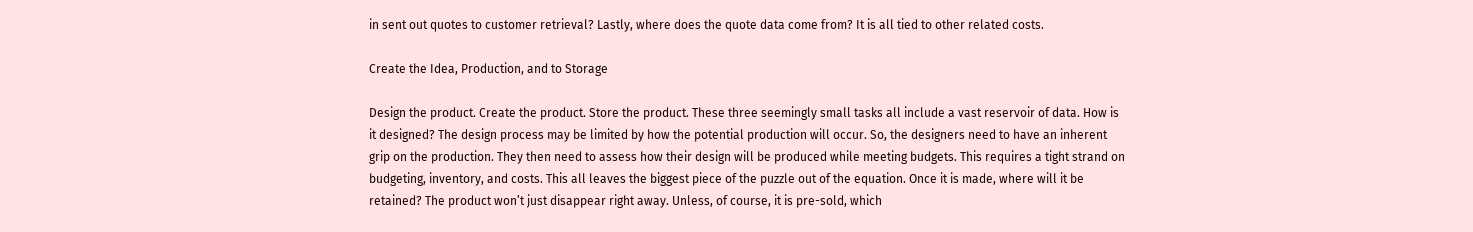in sent out quotes to customer retrieval? Lastly, where does the quote data come from? It is all tied to other related costs.

Create the Idea, Production, and to Storage

Design the product. Create the product. Store the product. These three seemingly small tasks all include a vast reservoir of data. How is it designed? The design process may be limited by how the potential production will occur. So, the designers need to have an inherent grip on the production. They then need to assess how their design will be produced while meeting budgets. This requires a tight strand on budgeting, inventory, and costs. This all leaves the biggest piece of the puzzle out of the equation. Once it is made, where will it be retained? The product won’t just disappear right away. Unless, of course, it is pre-sold, which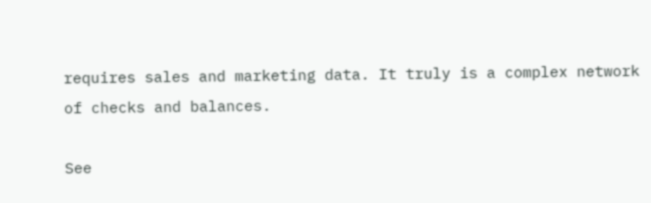requires sales and marketing data. It truly is a complex network of checks and balances.

See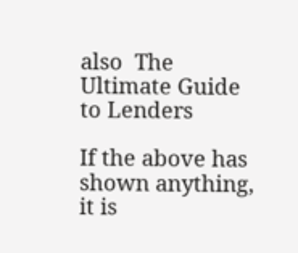also  The Ultimate Guide to Lenders

If the above has shown anything, it is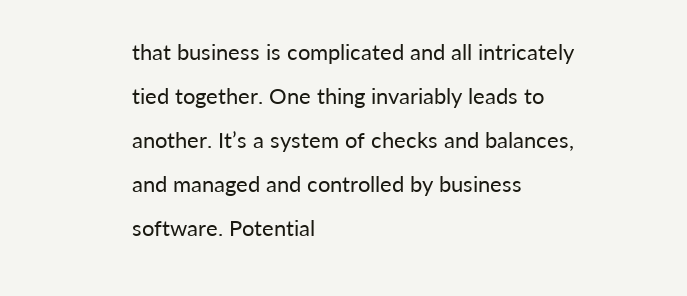that business is complicated and all intricately tied together. One thing invariably leads to another. It’s a system of checks and balances, and managed and controlled by business software. Potential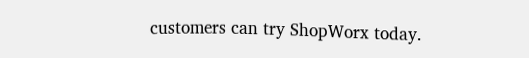customers can try ShopWorx today.